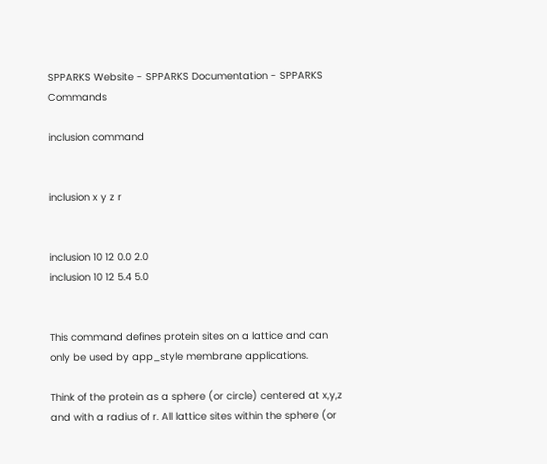SPPARKS Website - SPPARKS Documentation - SPPARKS Commands

inclusion command


inclusion x y z r


inclusion 10 12 0.0 2.0
inclusion 10 12 5.4 5.0


This command defines protein sites on a lattice and can only be used by app_style membrane applications.

Think of the protein as a sphere (or circle) centered at x,y,z and with a radius of r. All lattice sites within the sphere (or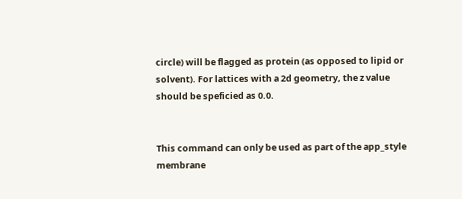circle) will be flagged as protein (as opposed to lipid or solvent). For lattices with a 2d geometry, the z value should be speficied as 0.0.


This command can only be used as part of the app_style membrane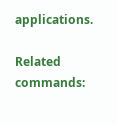applications.

Related commands: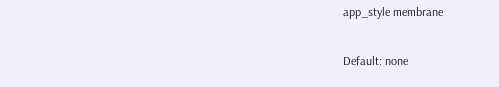app_style membrane

Default: none